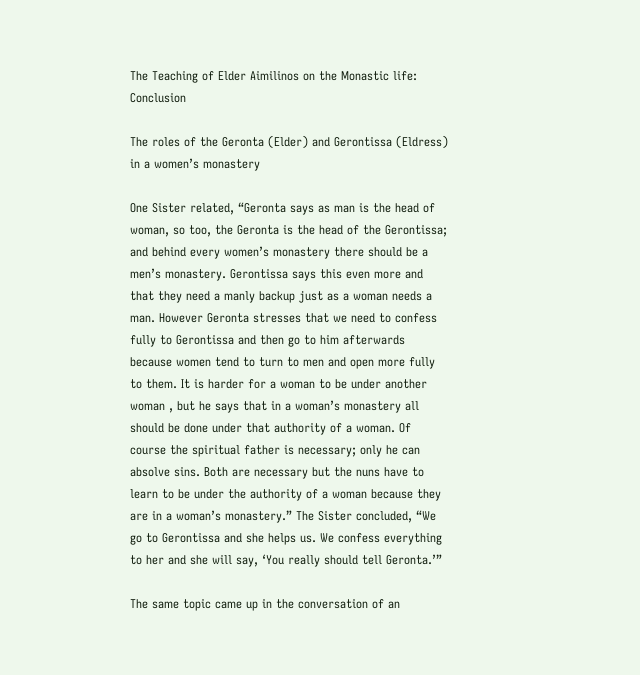The Teaching of Elder Aimilinos on the Monastic life: Conclusion

The roles of the Geronta (Elder) and Gerontissa (Eldress) in a women’s monastery

One Sister related, “Geronta says as man is the head of woman, so too, the Geronta is the head of the Gerontissa; and behind every women’s monastery there should be a men’s monastery. Gerontissa says this even more and that they need a manly backup just as a woman needs a man. However Geronta stresses that we need to confess fully to Gerontissa and then go to him afterwards because women tend to turn to men and open more fully to them. It is harder for a woman to be under another woman , but he says that in a woman’s monastery all should be done under that authority of a woman. Of course the spiritual father is necessary; only he can absolve sins. Both are necessary but the nuns have to learn to be under the authority of a woman because they are in a woman’s monastery.” The Sister concluded, “We go to Gerontissa and she helps us. We confess everything to her and she will say, ‘You really should tell Geronta.’”

The same topic came up in the conversation of an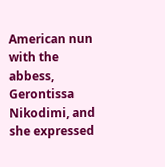American nun with the abbess, Gerontissa Nikodimi, and she expressed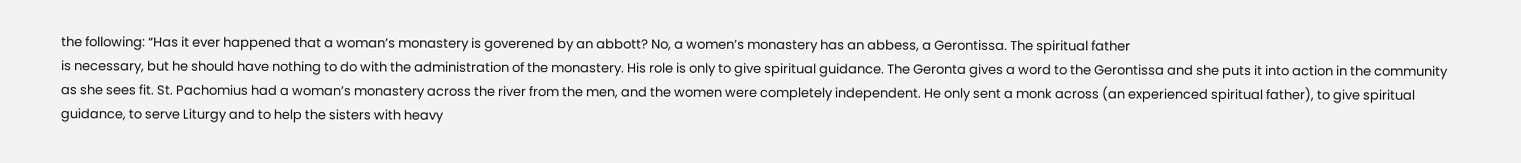the following: “Has it ever happened that a woman’s monastery is goverened by an abbott? No, a women’s monastery has an abbess, a Gerontissa. The spiritual father
is necessary, but he should have nothing to do with the administration of the monastery. His role is only to give spiritual guidance. The Geronta gives a word to the Gerontissa and she puts it into action in the community as she sees fit. St. Pachomius had a woman’s monastery across the river from the men, and the women were completely independent. He only sent a monk across (an experienced spiritual father), to give spiritual guidance, to serve Liturgy and to help the sisters with heavy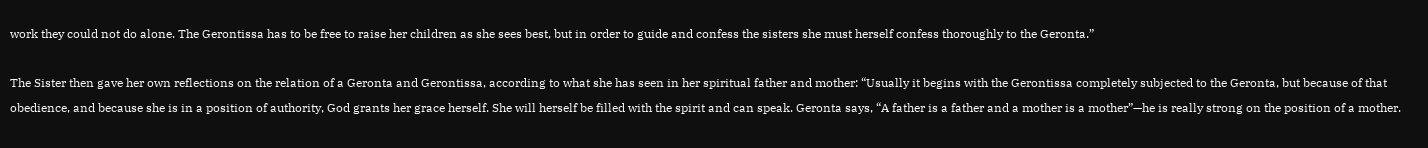work they could not do alone. The Gerontissa has to be free to raise her children as she sees best, but in order to guide and confess the sisters she must herself confess thoroughly to the Geronta.”

The Sister then gave her own reflections on the relation of a Geronta and Gerontissa, according to what she has seen in her spiritual father and mother: “Usually it begins with the Gerontissa completely subjected to the Geronta, but because of that obedience, and because she is in a position of authority, God grants her grace herself. She will herself be filled with the spirit and can speak. Geronta says, “A father is a father and a mother is a mother”—he is really strong on the position of a mother.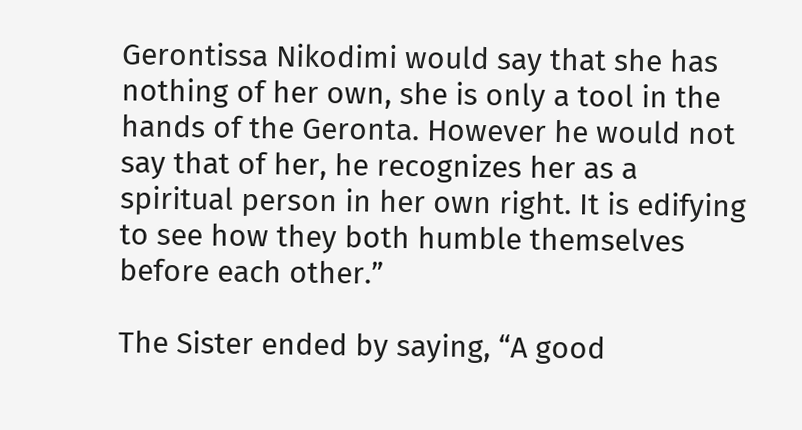Gerontissa Nikodimi would say that she has nothing of her own, she is only a tool in the hands of the Geronta. However he would not say that of her, he recognizes her as a spiritual person in her own right. It is edifying to see how they both humble themselves before each other.”

The Sister ended by saying, “A good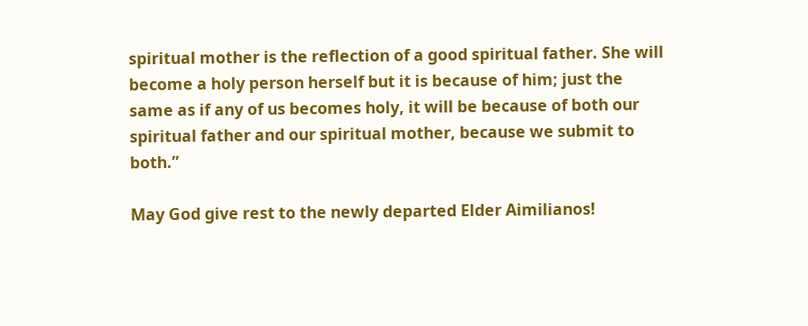spiritual mother is the reflection of a good spiritual father. She will become a holy person herself but it is because of him; just the same as if any of us becomes holy, it will be because of both our spiritual father and our spiritual mother, because we submit to both.”

May God give rest to the newly departed Elder Aimilianos!